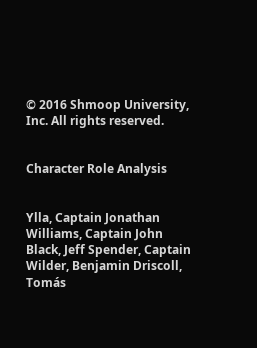© 2016 Shmoop University, Inc. All rights reserved.


Character Role Analysis


Ylla, Captain Jonathan Williams, Captain John Black, Jeff Spender, Captain Wilder, Benjamin Driscoll, Tomás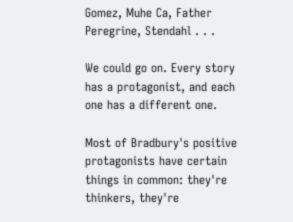Gomez, Muhe Ca, Father Peregrine, Stendahl . . .

We could go on. Every story has a protagonist, and each one has a different one.

Most of Bradbury's positive protagonists have certain things in common: they're thinkers, they're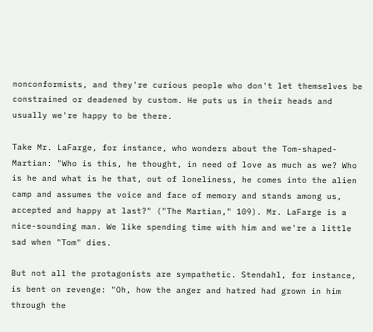nonconformists, and they're curious people who don't let themselves be constrained or deadened by custom. He puts us in their heads and usually we're happy to be there.

Take Mr. LaFarge, for instance, who wonders about the Tom-shaped-Martian: "Who is this, he thought, in need of love as much as we? Who is he and what is he that, out of loneliness, he comes into the alien camp and assumes the voice and face of memory and stands among us, accepted and happy at last?" ("The Martian," 109). Mr. LaFarge is a nice-sounding man. We like spending time with him and we're a little sad when "Tom" dies.

But not all the protagonists are sympathetic. Stendahl, for instance, is bent on revenge: "Oh, how the anger and hatred had grown in him through the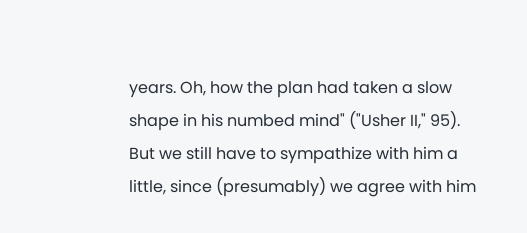years. Oh, how the plan had taken a slow shape in his numbed mind" ("Usher II," 95). But we still have to sympathize with him a little, since (presumably) we agree with him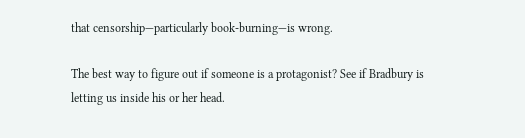that censorship—particularly book-burning—is wrong.

The best way to figure out if someone is a protagonist? See if Bradbury is letting us inside his or her head.